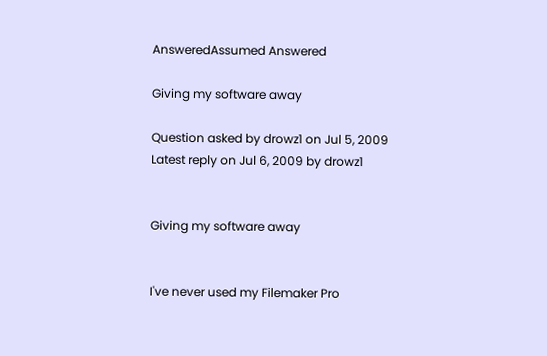AnsweredAssumed Answered

Giving my software away

Question asked by drowz1 on Jul 5, 2009
Latest reply on Jul 6, 2009 by drowz1


Giving my software away


I've never used my Filemaker Pro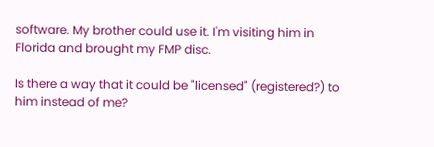software. My brother could use it. I'm visiting him in Florida and brought my FMP disc.

Is there a way that it could be "licensed" (registered?) to him instead of me?